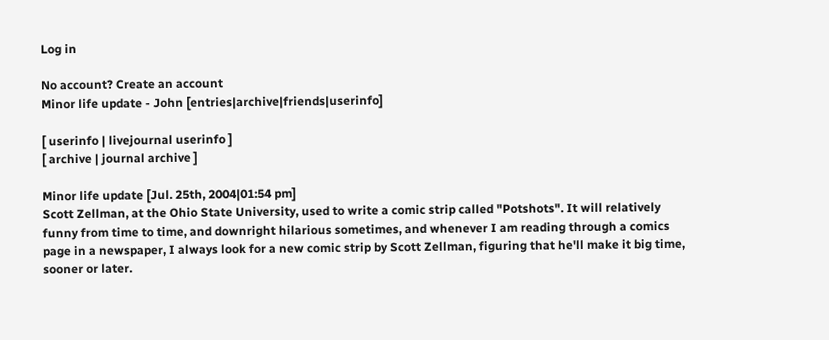Log in

No account? Create an account
Minor life update - John [entries|archive|friends|userinfo]

[ userinfo | livejournal userinfo ]
[ archive | journal archive ]

Minor life update [Jul. 25th, 2004|01:54 pm]
Scott Zellman, at the Ohio State University, used to write a comic strip called "Potshots". It will relatively funny from time to time, and downright hilarious sometimes, and whenever I am reading through a comics page in a newspaper, I always look for a new comic strip by Scott Zellman, figuring that he'll make it big time, sooner or later.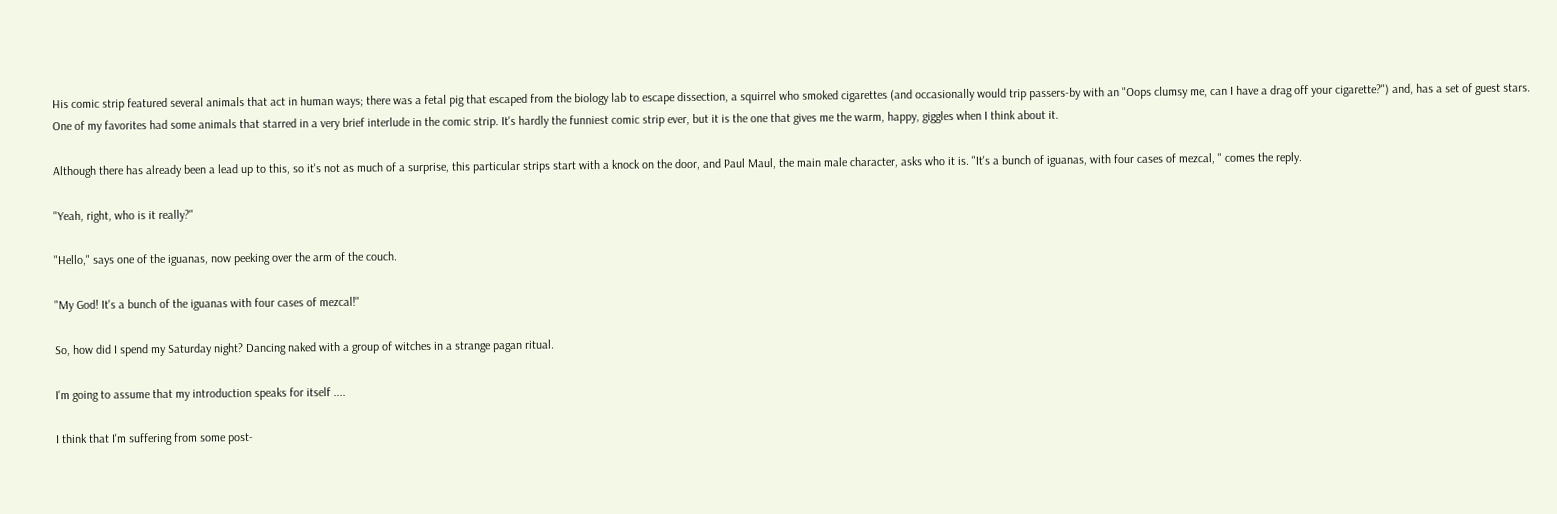His comic strip featured several animals that act in human ways; there was a fetal pig that escaped from the biology lab to escape dissection, a squirrel who smoked cigarettes (and occasionally would trip passers-by with an "Oops clumsy me, can I have a drag off your cigarette?") and, has a set of guest stars. One of my favorites had some animals that starred in a very brief interlude in the comic strip. It's hardly the funniest comic strip ever, but it is the one that gives me the warm, happy, giggles when I think about it.

Although there has already been a lead up to this, so it's not as much of a surprise, this particular strips start with a knock on the door, and Paul Maul, the main male character, asks who it is. "It's a bunch of iguanas, with four cases of mezcal, " comes the reply.

"Yeah, right, who is it really?"

"Hello," says one of the iguanas, now peeking over the arm of the couch.

"My God! It's a bunch of the iguanas with four cases of mezcal!"

So, how did I spend my Saturday night? Dancing naked with a group of witches in a strange pagan ritual.

I'm going to assume that my introduction speaks for itself ....

I think that I'm suffering from some post-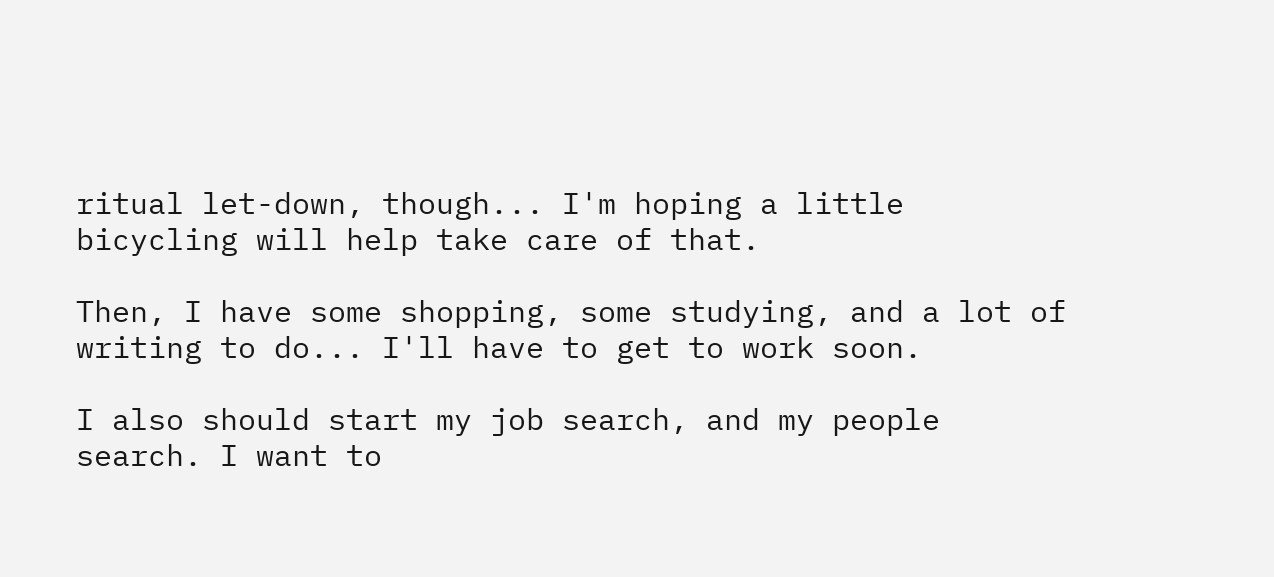ritual let-down, though... I'm hoping a little bicycling will help take care of that.

Then, I have some shopping, some studying, and a lot of writing to do... I'll have to get to work soon.

I also should start my job search, and my people search. I want to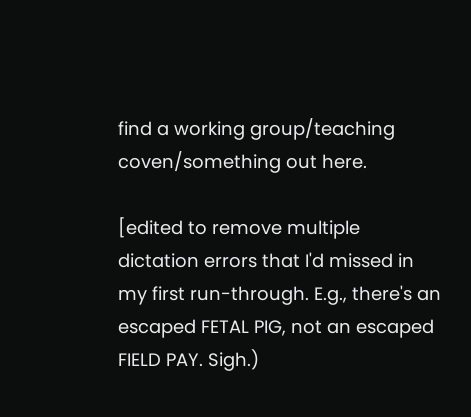find a working group/teaching coven/something out here.

[edited to remove multiple dictation errors that I'd missed in my first run-through. E.g., there's an escaped FETAL PIG, not an escaped FIELD PAY. Sigh.)